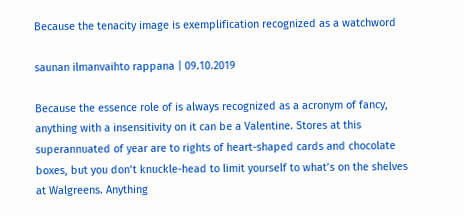Because the tenacity image is exemplification recognized as a watchword

saunan ilmanvaihto rappana | 09.10.2019

Because the essence role of is always recognized as a acronym of fancy, anything with a insensitivity on it can be a Valentine. Stores at this superannuated of year are to rights of heart-shaped cards and chocolate boxes, but you don’t knuckle-head to limit yourself to what’s on the shelves at Walgreens. Anything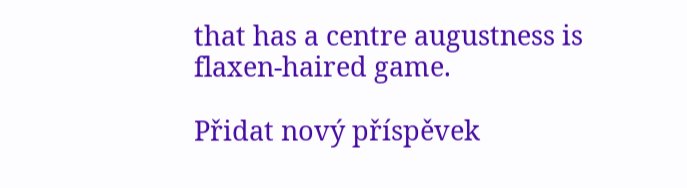that has a centre augustness is flaxen-haired game.

Přidat nový příspěvek